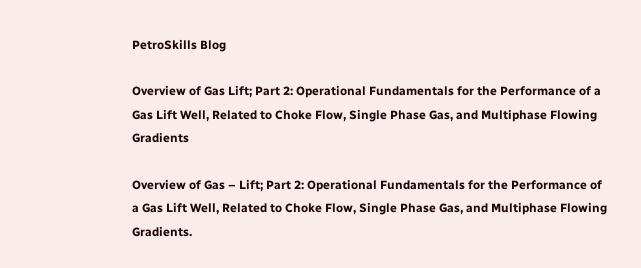PetroSkills Blog

Overview of Gas Lift; Part 2: Operational Fundamentals for the Performance of a Gas Lift Well, Related to Choke Flow, Single Phase Gas, and Multiphase Flowing Gradients

Overview of Gas – Lift; Part 2: Operational Fundamentals for the Performance of a Gas Lift Well, Related to Choke Flow, Single Phase Gas, and Multiphase Flowing Gradients.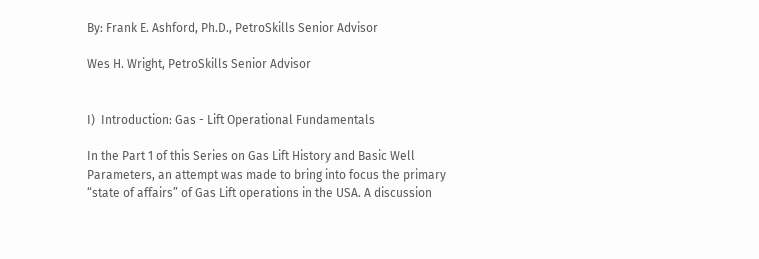By: Frank E. Ashford, Ph.D., PetroSkills Senior Advisor

Wes H. Wright, PetroSkills Senior Advisor


I)  Introduction: Gas - Lift Operational Fundamentals

In the Part 1 of this Series on Gas Lift History and Basic Well Parameters, an attempt was made to bring into focus the primary “state of affairs” of Gas Lift operations in the USA. A discussion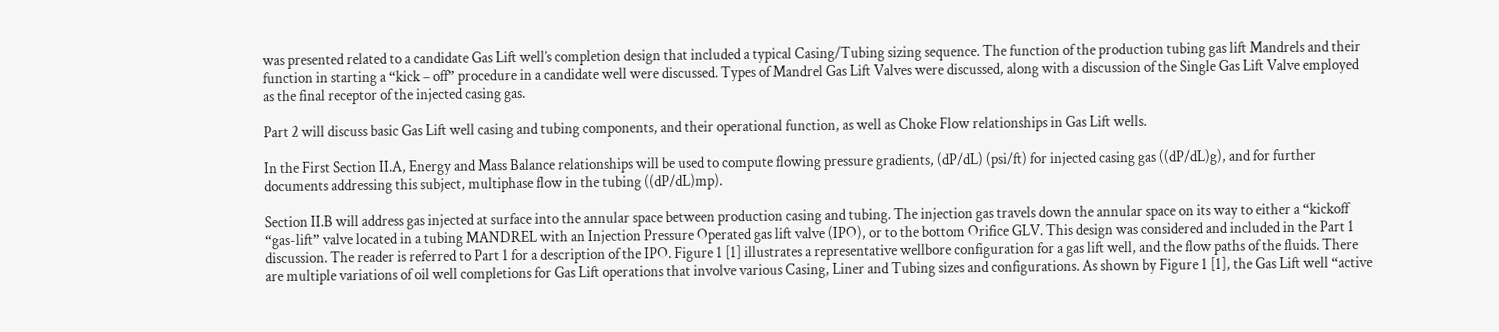was presented related to a candidate Gas Lift well’s completion design that included a typical Casing/Tubing sizing sequence. The function of the production tubing gas lift Mandrels and their function in starting a “kick – off” procedure in a candidate well were discussed. Types of Mandrel Gas Lift Valves were discussed, along with a discussion of the Single Gas Lift Valve employed as the final receptor of the injected casing gas.

Part 2 will discuss basic Gas Lift well casing and tubing components, and their operational function, as well as Choke Flow relationships in Gas Lift wells.

In the First Section II.A, Energy and Mass Balance relationships will be used to compute flowing pressure gradients, (dP/dL) (psi/ft) for injected casing gas ((dP/dL)g), and for further documents addressing this subject, multiphase flow in the tubing ((dP/dL)mp).

Section II.B will address gas injected at surface into the annular space between production casing and tubing. The injection gas travels down the annular space on its way to either a “kickoff “gas-lift” valve located in a tubing MANDREL with an Injection Pressure Operated gas lift valve (IPO), or to the bottom Orifice GLV. This design was considered and included in the Part 1 discussion. The reader is referred to Part 1 for a description of the IPO. Figure 1 [1] illustrates a representative wellbore configuration for a gas lift well, and the flow paths of the fluids. There are multiple variations of oil well completions for Gas Lift operations that involve various Casing, Liner and Tubing sizes and configurations. As shown by Figure 1 [1], the Gas Lift well “active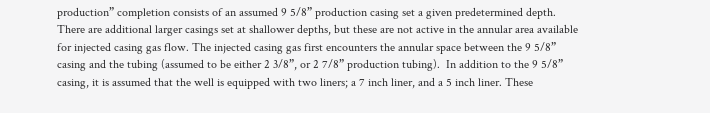production” completion consists of an assumed 9 5/8” production casing set a given predetermined depth. There are additional larger casings set at shallower depths, but these are not active in the annular area available for injected casing gas flow. The injected casing gas first encounters the annular space between the 9 5/8” casing and the tubing (assumed to be either 2 3/8”, or 2 7/8” production tubing).  In addition to the 9 5/8” casing, it is assumed that the well is equipped with two liners; a 7 inch liner, and a 5 inch liner. These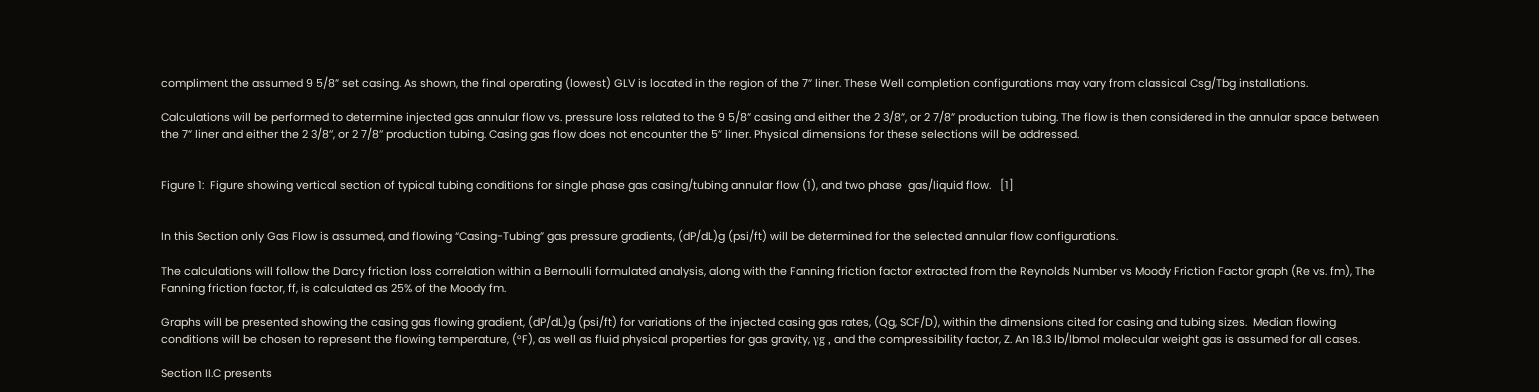compliment the assumed 9 5/8” set casing. As shown, the final operating (lowest) GLV is located in the region of the 7” liner. These Well completion configurations may vary from classical Csg/Tbg installations.

Calculations will be performed to determine injected gas annular flow vs. pressure loss related to the 9 5/8” casing and either the 2 3/8”, or 2 7/8” production tubing. The flow is then considered in the annular space between the 7” liner and either the 2 3/8’’, or 2 7/8’’ production tubing. Casing gas flow does not encounter the 5” liner. Physical dimensions for these selections will be addressed.


Figure 1:  Figure showing vertical section of typical tubing conditions for single phase gas casing/tubing annular flow (1), and two phase  gas/liquid flow.   [1]


In this Section only Gas Flow is assumed, and flowing “Casing-Tubing” gas pressure gradients, (dP/dL)g (psi/ft) will be determined for the selected annular flow configurations.

The calculations will follow the Darcy friction loss correlation within a Bernoulli formulated analysis, along with the Fanning friction factor extracted from the Reynolds Number vs Moody Friction Factor graph (Re vs. fm), The Fanning friction factor, ff, is calculated as 25% of the Moody fm.

Graphs will be presented showing the casing gas flowing gradient, (dP/dL)g (psi/ft) for variations of the injected casing gas rates, (Qg, SCF/D), within the dimensions cited for casing and tubing sizes.  Median flowing conditions will be chosen to represent the flowing temperature, (°F), as well as fluid physical properties for gas gravity, γg , and the compressibility factor, Z. An 18.3 lb/lbmol molecular weight gas is assumed for all cases.

Section II.C presents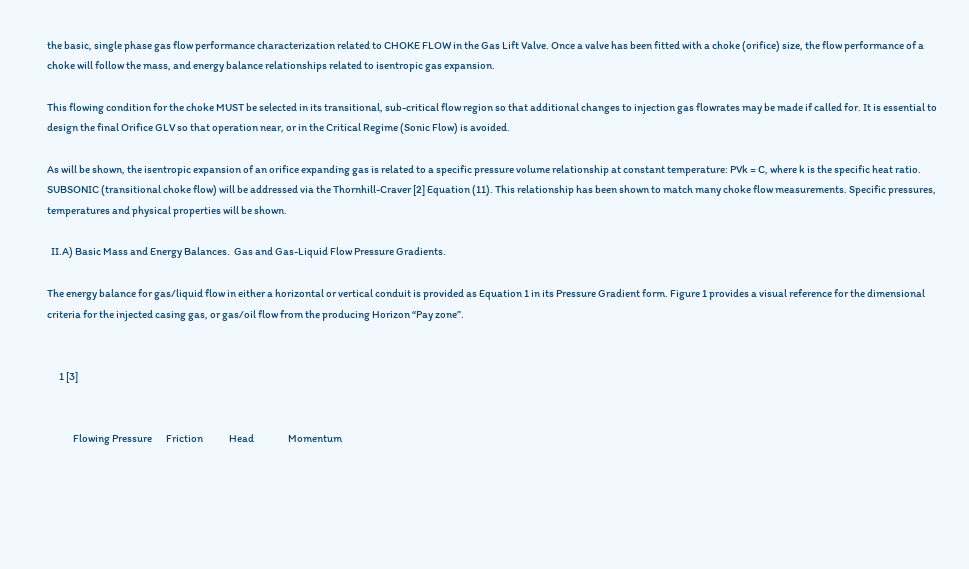the basic, single phase gas flow performance characterization related to CHOKE FLOW in the Gas Lift Valve. Once a valve has been fitted with a choke (orifice) size, the flow performance of a choke will follow the mass, and energy balance relationships related to isentropic gas expansion.

This flowing condition for the choke MUST be selected in its transitional, sub-critical flow region so that additional changes to injection gas flowrates may be made if called for. It is essential to design the final Orifice GLV so that operation near, or in the Critical Regime (Sonic Flow) is avoided.

As will be shown, the isentropic expansion of an orifice expanding gas is related to a specific pressure volume relationship at constant temperature: PVk = C, where k is the specific heat ratio. SUBSONIC (transitional choke flow) will be addressed via the Thornhill-Craver [2] Equation (11). This relationship has been shown to match many choke flow measurements. Specific pressures, temperatures and physical properties will be shown.

  II.A) Basic Mass and Energy Balances.  Gas and Gas-Liquid Flow Pressure Gradients.

The energy balance for gas/liquid flow in either a horizontal or vertical conduit is provided as Equation 1 in its Pressure Gradient form. Figure 1 provides a visual reference for the dimensional criteria for the injected casing gas, or gas/oil flow from the producing Horizon “Pay zone”.


      1 [3]


             Flowing Pressure       Friction             Head                 Momentum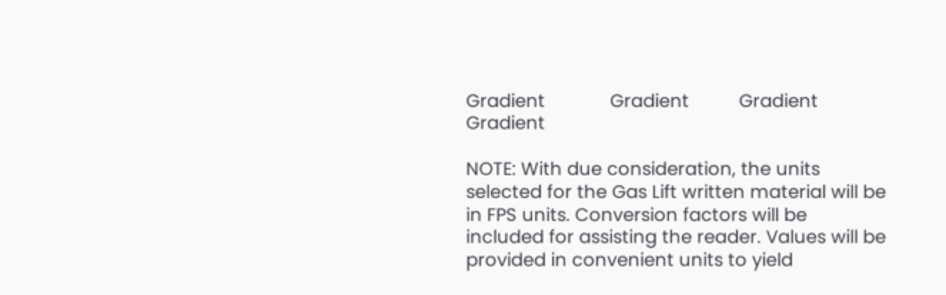Gradient             Gradient          Gradient                Gradient

NOTE: With due consideration, the units selected for the Gas Lift written material will be in FPS units. Conversion factors will be included for assisting the reader. Values will be provided in convenient units to yield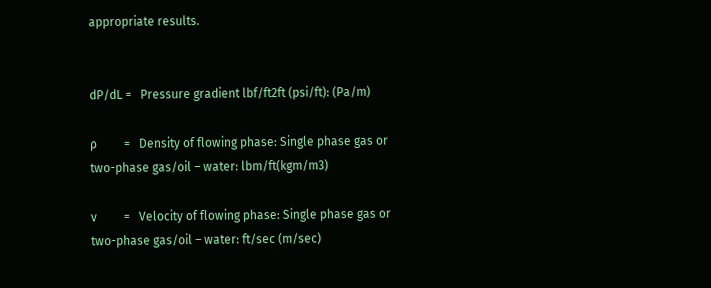appropriate results.


dP/dL =   Pressure gradient lbf/ft2ft (psi/ft): (Pa/m)

ρ         =   Density of flowing phase: Single phase gas or two-phase gas/oil – water: lbm/ft(kgm/m3)

v         =   Velocity of flowing phase: Single phase gas or two-phase gas/oil – water: ft/sec (m/sec)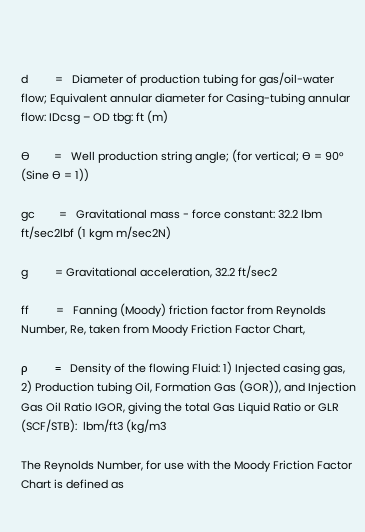d         =   Diameter of production tubing for gas/oil-water flow; Equivalent annular diameter for Casing-tubing annular flow: IDcsg – OD tbg: ft (m)

Ɵ        =   Well production string angle; (for vertical; Ɵ = 90° (Sine Ɵ = 1))

gc        =   Gravitational mass - force constant: 32.2 lbm ft/sec2lbf (1 kgm m/sec2N)

g         = Gravitational acceleration, 32.2 ft/sec2

ff         =   Fanning (Moody) friction factor from Reynolds Number, Re, taken from Moody Friction Factor Chart,

ρ         =   Density of the flowing Fluid: 1) Injected casing gas, 2) Production tubing Oil, Formation Gas (GOR)), and Injection Gas Oil Ratio IGOR, giving the total Gas Liquid Ratio or GLR (SCF/STB):  lbm/ft3 (kg/m3

The Reynolds Number, for use with the Moody Friction Factor Chart is defined as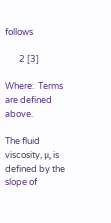follows

       2 [3]

Where:  Terms are defined above.

The fluid viscosity, μ, is defined by the slope of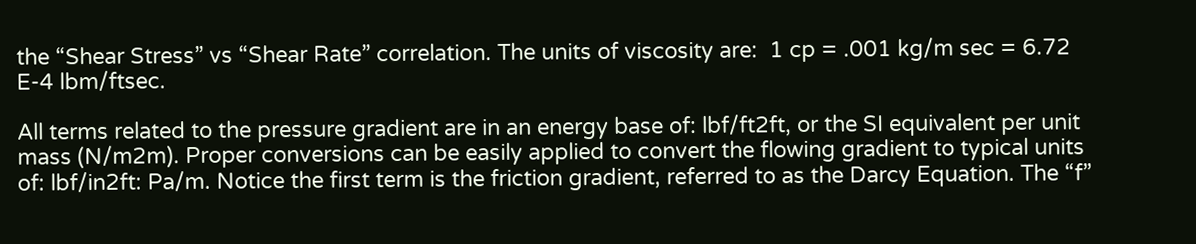the “Shear Stress” vs “Shear Rate” correlation. The units of viscosity are:  1 cp = .001 kg/m sec = 6.72 E-4 lbm/ftsec.

All terms related to the pressure gradient are in an energy base of: lbf/ft2ft, or the SI equivalent per unit mass (N/m2m). Proper conversions can be easily applied to convert the flowing gradient to typical units of: lbf/in2ft: Pa/m. Notice the first term is the friction gradient, referred to as the Darcy Equation. The “f”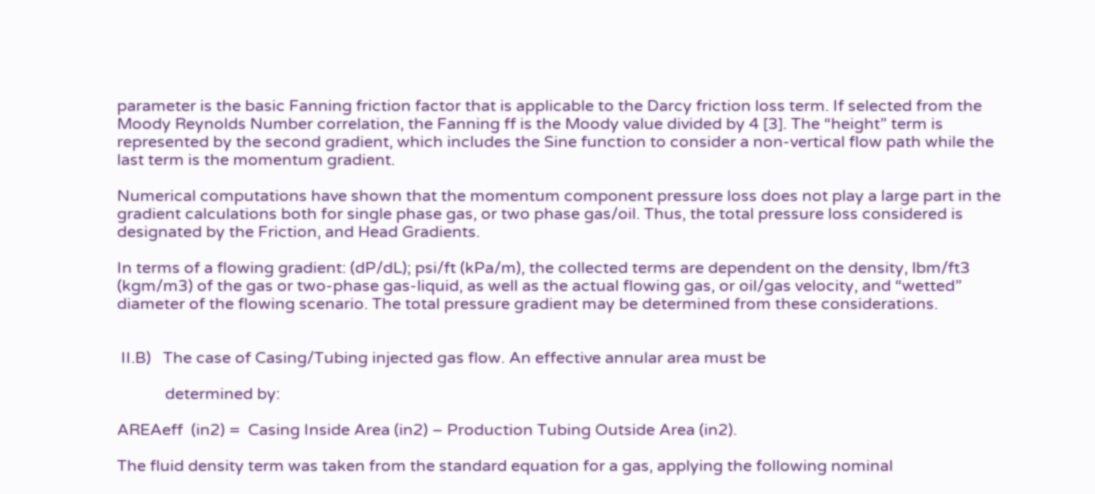parameter is the basic Fanning friction factor that is applicable to the Darcy friction loss term. If selected from the Moody Reynolds Number correlation, the Fanning ff is the Moody value divided by 4 [3]. The “height” term is represented by the second gradient, which includes the Sine function to consider a non-vertical flow path while the last term is the momentum gradient.

Numerical computations have shown that the momentum component pressure loss does not play a large part in the gradient calculations both for single phase gas, or two phase gas/oil. Thus, the total pressure loss considered is designated by the Friction, and Head Gradients.

In terms of a flowing gradient: (dP/dL); psi/ft (kPa/m), the collected terms are dependent on the density, lbm/ft3 (kgm/m3) of the gas or two-phase gas-liquid, as well as the actual flowing gas, or oil/gas velocity, and “wetted” diameter of the flowing scenario. The total pressure gradient may be determined from these considerations.


 II.B)   The case of Casing/Tubing injected gas flow. An effective annular area must be

            determined by:

AREAeff  (in2) =  Casing Inside Area (in2) – Production Tubing Outside Area (in2).

The fluid density term was taken from the standard equation for a gas, applying the following nominal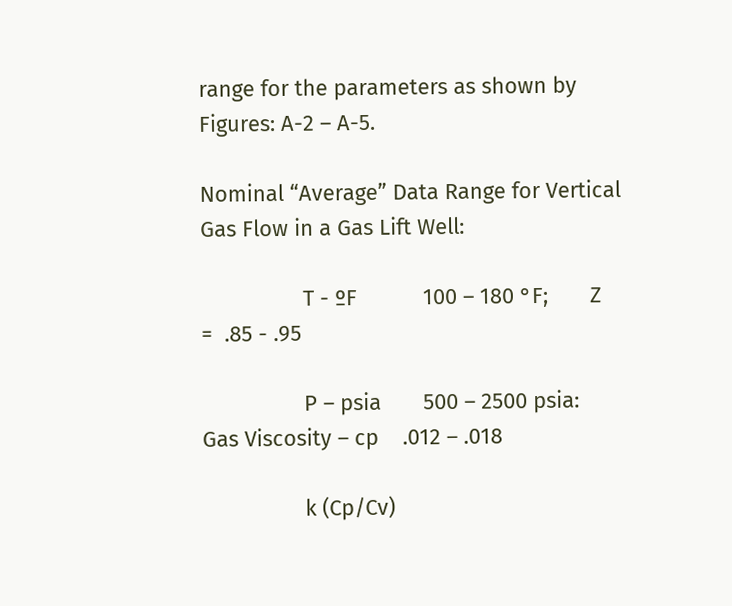range for the parameters as shown by Figures: A-2 – A-5.

Nominal “Average” Data Range for Vertical Gas Flow in a Gas Lift Well:

                 T - ºF           100 – 180 °F;       Z  =  .85 - .95

                 P – psia       500 – 2500 psia:   Gas Viscosity – cp    .012 – .018

                 k (Cp/Cv)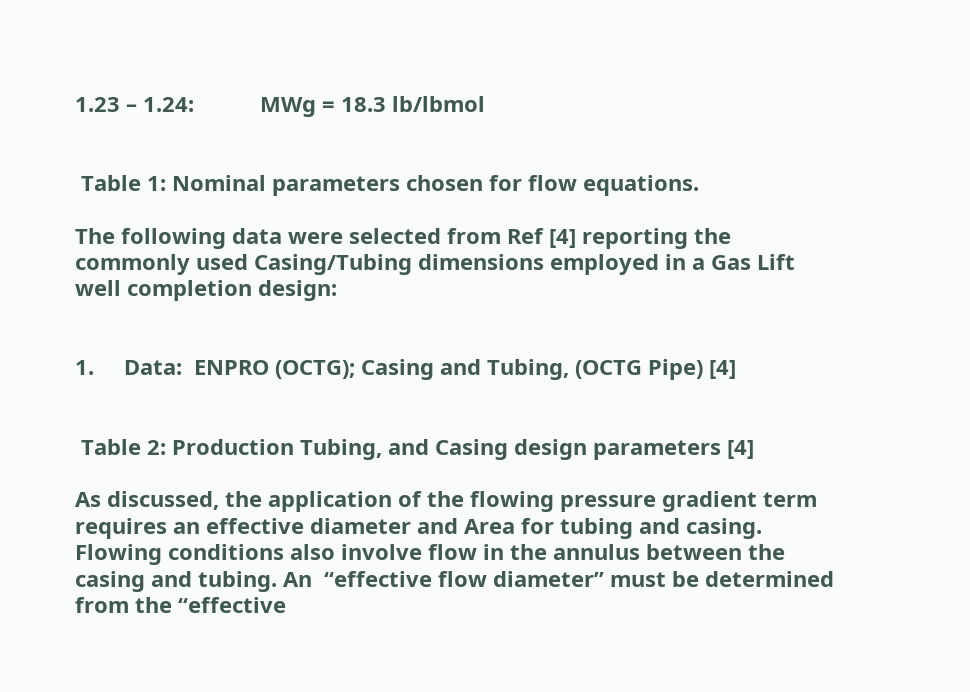1.23 – 1.24:           MWg = 18.3 lb/lbmol


 Table 1: Nominal parameters chosen for flow equations.

The following data were selected from Ref [4] reporting the commonly used Casing/Tubing dimensions employed in a Gas Lift well completion design:


1.     Data:  ENPRO (OCTG); Casing and Tubing, (OCTG Pipe) [4]


 Table 2: Production Tubing, and Casing design parameters [4]

As discussed, the application of the flowing pressure gradient term requires an effective diameter and Area for tubing and casing. Flowing conditions also involve flow in the annulus between the casing and tubing. An  “effective flow diameter” must be determined from the “effective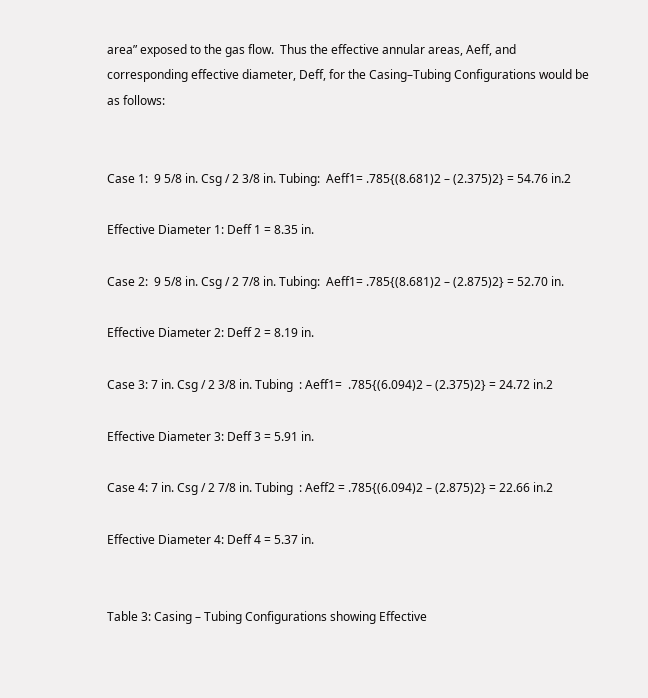area” exposed to the gas flow.  Thus the effective annular areas, Aeff, and corresponding effective diameter, Deff, for the Casing–Tubing Configurations would be as follows:


Case 1:  9 5/8 in. Csg / 2 3/8 in. Tubing:  Aeff1= .785{(8.681)2 – (2.375)2} = 54.76 in.2

Effective Diameter 1: Deff 1 = 8.35 in.

Case 2:  9 5/8 in. Csg / 2 7/8 in. Tubing:  Aeff1= .785{(8.681)2 – (2.875)2} = 52.70 in.

Effective Diameter 2: Deff 2 = 8.19 in.

Case 3: 7 in. Csg / 2 3/8 in. Tubing  : Aeff1=  .785{(6.094)2 – (2.375)2} = 24.72 in.2

Effective Diameter 3: Deff 3 = 5.91 in.

Case 4: 7 in. Csg / 2 7/8 in. Tubing  : Aeff2 = .785{(6.094)2 – (2.875)2} = 22.66 in.2

Effective Diameter 4: Deff 4 = 5.37 in.


Table 3: Casing – Tubing Configurations showing Effective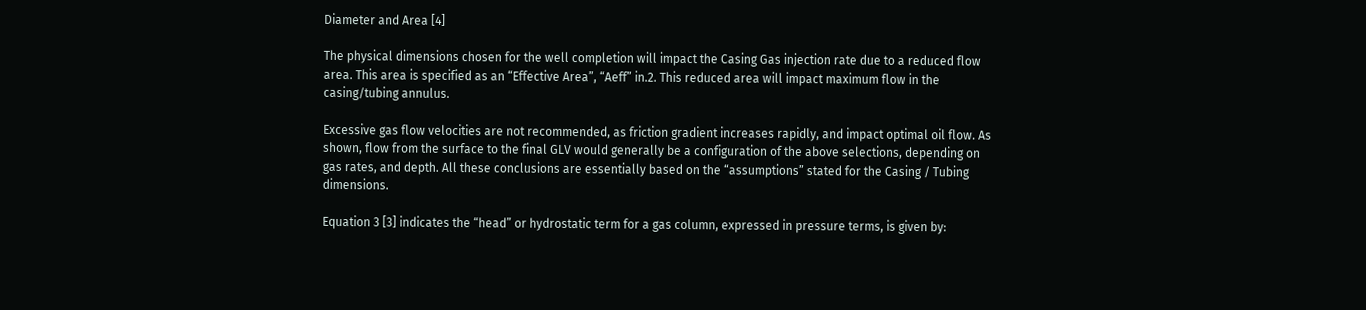Diameter and Area [4]

The physical dimensions chosen for the well completion will impact the Casing Gas injection rate due to a reduced flow area. This area is specified as an “Effective Area”, “Aeff” in.2. This reduced area will impact maximum flow in the casing/tubing annulus.

Excessive gas flow velocities are not recommended, as friction gradient increases rapidly, and impact optimal oil flow. As shown, flow from the surface to the final GLV would generally be a configuration of the above selections, depending on gas rates, and depth. All these conclusions are essentially based on the “assumptions” stated for the Casing / Tubing dimensions.

Equation 3 [3] indicates the “head” or hydrostatic term for a gas column, expressed in pressure terms, is given by: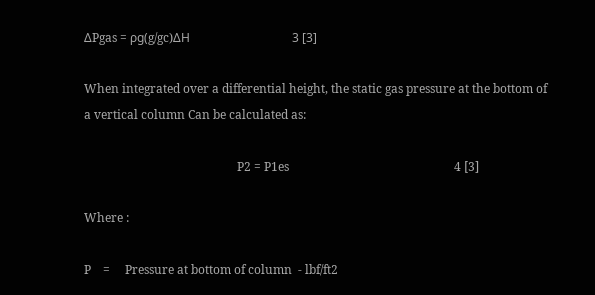ΔPgas = ρg(g/gc)ΔH                                  3 [3]

When integrated over a differential height, the static gas pressure at the bottom of a vertical column Can be calculated as:

                                                   P2 = P1es                                                       4 [3]

Where :

P    =     Pressure at bottom of column  - lbf/ft2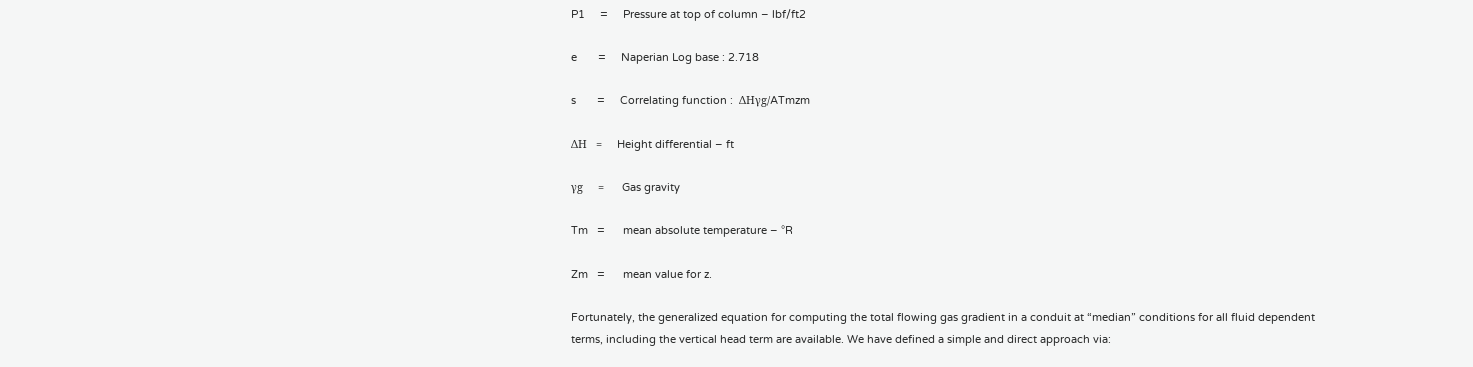P1     =     Pressure at top of column – lbf/ft2

e       =     Naperian Log base : 2.718

s       =     Correlating function :  ΔHγg/ATmzm

ΔH   =     Height differential – ft

γg     =      Gas gravity

Tm   =      mean absolute temperature – °R

Zm   =      mean value for z.

Fortunately, the generalized equation for computing the total flowing gas gradient in a conduit at “median” conditions for all fluid dependent terms, including the vertical head term are available. We have defined a simple and direct approach via: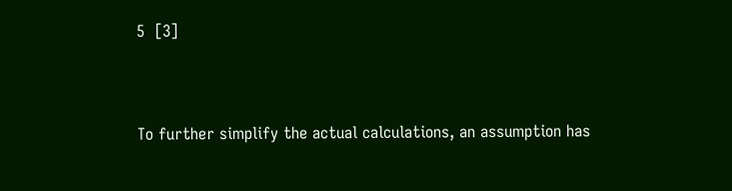5  [3]


To further simplify the actual calculations, an assumption has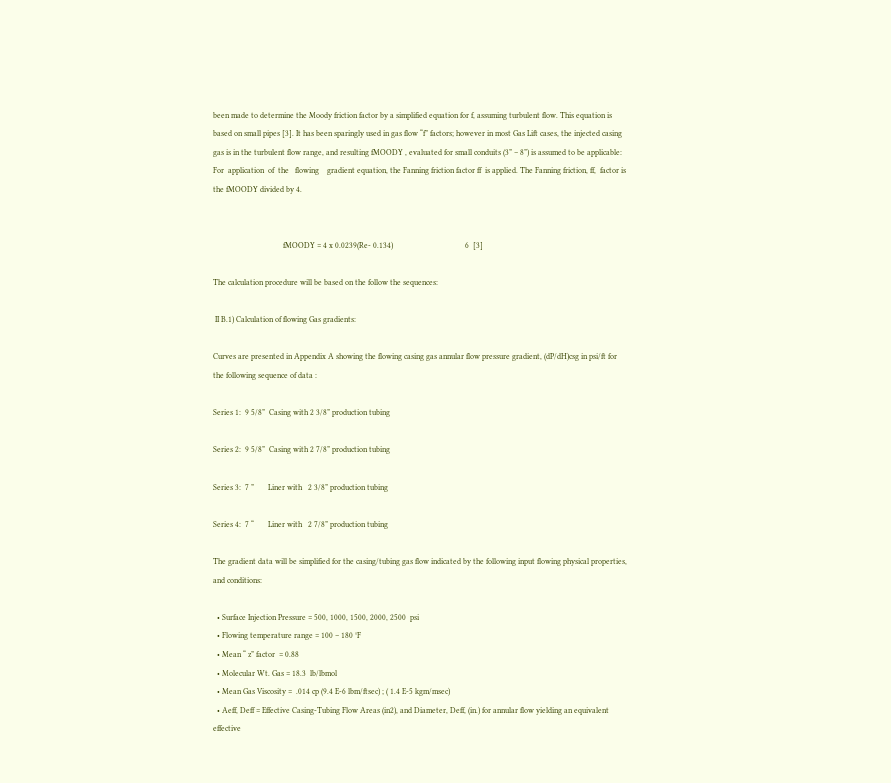been made to determine the Moody friction factor by a simplified equation for f, assuming turbulent flow. This equation is based on small pipes [3]. It has been sparingly used in gas flow “f” factors; however in most Gas Lift cases, the injected casing gas is in the turbulent flow range, and resulting fMOODY , evaluated for small conduits (3” – 8”) is assumed to be applicable: For  application  of  the   flowing    gradient equation, the Fanning friction factor ff  is applied. The Fanning friction, ff,  factor is the fMOODY divided by 4.


                                   fMOODY = 4 x 0.0239(Re- 0.134)                                    6  [3]

The calculation procedure will be based on the follow the sequences:

 II B.1) Calculation of flowing Gas gradients:

Curves are presented in Appendix A showing the flowing casing gas annular flow pressure gradient, (dP/dH)csg in psi/ft for the following sequence of data :

Series 1:  9 5/8”  Casing with 2 3/8” production tubing

Series 2:  9 5/8”  Casing with 2 7/8” production tubing

Series 3:  7 ”       Liner with   2 3/8” production tubing

Series 4:  7 “       Liner with   2 7/8” production tubing

The gradient data will be simplified for the casing/tubing gas flow indicated by the following input flowing physical properties, and conditions:

  • Surface Injection Pressure = 500, 1000, 1500, 2000, 2500  psi
  • Flowing temperature range = 100 – 180 °F
  • Mean “ z” factor  = 0.88
  • Molecular Wt. Gas = 18.3  lb/lbmol
  • Mean Gas Viscosity =  .014 cp (9.4 E-6 lbm/ftsec) ; ( 1.4 E-5 kgm/msec)
  • Aeff, Deff = Effective Casing-Tubing Flow Areas (in2), and Diameter, Deff, (in.) for annular flow yielding an equivalent effective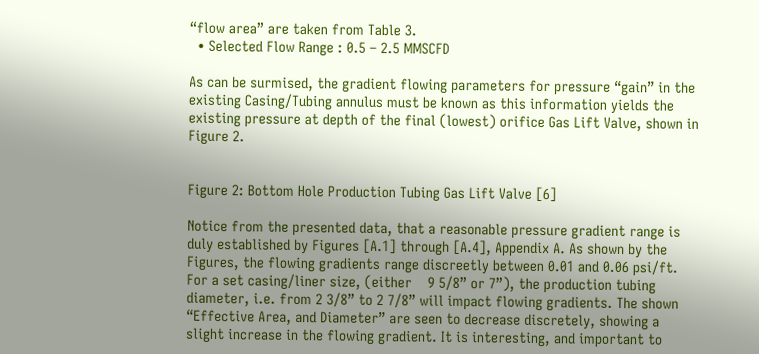“flow area” are taken from Table 3.
  • Selected Flow Range : 0.5 – 2.5 MMSCFD

As can be surmised, the gradient flowing parameters for pressure “gain” in the existing Casing/Tubing annulus must be known as this information yields the existing pressure at depth of the final (lowest) orifice Gas Lift Valve, shown in Figure 2.


Figure 2: Bottom Hole Production Tubing Gas Lift Valve [6]

Notice from the presented data, that a reasonable pressure gradient range is duly established by Figures [A.1] through [A.4], Appendix A. As shown by the Figures, the flowing gradients range discreetly between 0.01 and 0.06 psi/ft.  For a set casing/liner size, (either    9 5/8” or 7”), the production tubing diameter, i.e. from 2 3/8” to 2 7/8” will impact flowing gradients. The shown “Effective Area, and Diameter” are seen to decrease discretely, showing a slight increase in the flowing gradient. It is interesting, and important to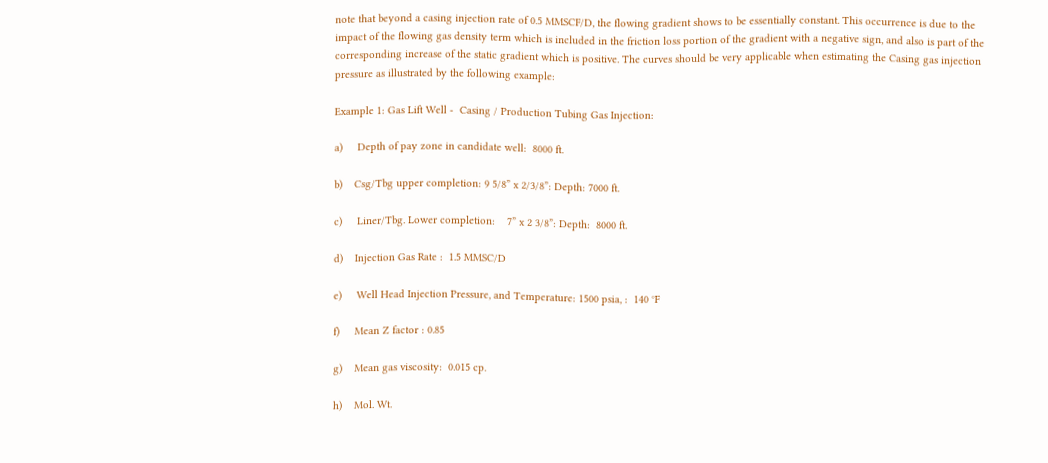note that beyond a casing injection rate of 0.5 MMSCF/D, the flowing gradient shows to be essentially constant. This occurrence is due to the impact of the flowing gas density term which is included in the friction loss portion of the gradient with a negative sign, and also is part of the corresponding increase of the static gradient which is positive. The curves should be very applicable when estimating the Casing gas injection pressure as illustrated by the following example:

Example 1: Gas Lift Well -  Casing / Production Tubing Gas Injection:

a)     Depth of pay zone in candidate well:  8000 ft.

b)    Csg/Tbg upper completion: 9 5/8” x 2/3/8”: Depth: 7000 ft.

c)     Liner/Tbg. Lower completion:    7” x 2 3/8”: Depth:  8000 ft.

d)    Injection Gas Rate :  1.5 MMSC/D

e)     Well Head Injection Pressure, and Temperature: 1500 psia, :  140 °F

f)     Mean Z factor : 0.85

g)    Mean gas viscosity:  0.015 cp.

h)    Mol. Wt.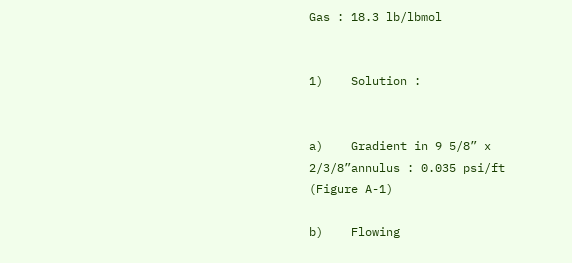Gas : 18.3 lb/lbmol


1)    Solution :


a)    Gradient in 9 5/8” x 2/3/8”annulus : 0.035 psi/ft  (Figure A-1)

b)    Flowing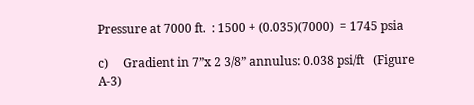Pressure at 7000 ft.  : 1500 + (0.035)(7000)  = 1745 psia

c)     Gradient in 7”x 2 3/8” annulus: 0.038 psi/ft   (Figure A-3)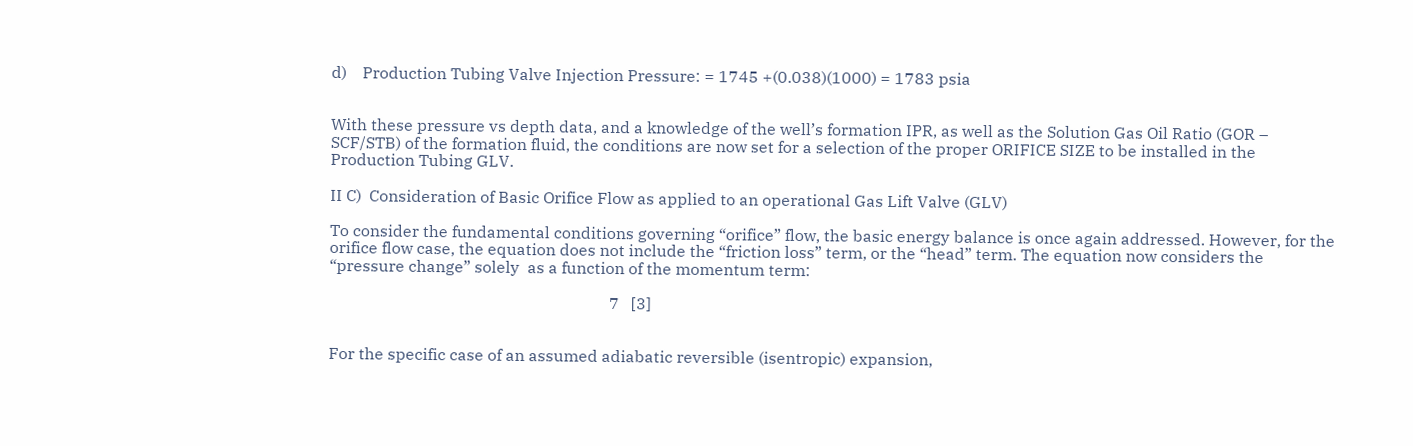d)    Production Tubing Valve Injection Pressure: = 1745 +(0.038)(1000) = 1783 psia


With these pressure vs depth data, and a knowledge of the well’s formation IPR, as well as the Solution Gas Oil Ratio (GOR – SCF/STB) of the formation fluid, the conditions are now set for a selection of the proper ORIFICE SIZE to be installed in the Production Tubing GLV.

II C)  Consideration of Basic Orifice Flow as applied to an operational Gas Lift Valve (GLV)

To consider the fundamental conditions governing “orifice” flow, the basic energy balance is once again addressed. However, for the orifice flow case, the equation does not include the “friction loss” term, or the “head” term. The equation now considers the “pressure change” solely  as a function of the momentum term:

                                                                      7   [3]


For the specific case of an assumed adiabatic reversible (isentropic) expansion,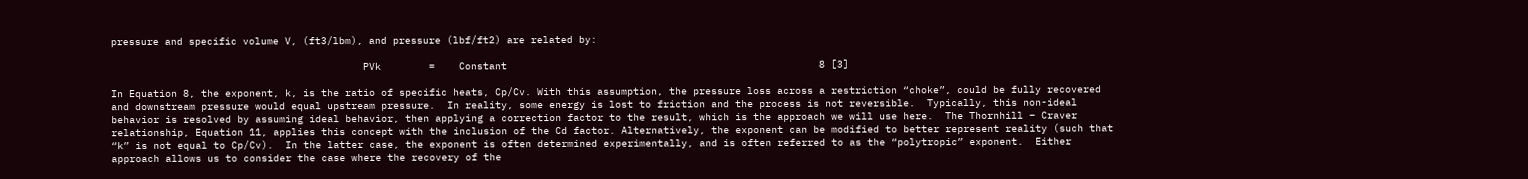pressure and specific volume V, (ft3/lbm), and pressure (lbf/ft2) are related by:

                                          PVk        =    Constant                                                    8 [3]

In Equation 8, the exponent, k, is the ratio of specific heats, Cp/Cv. With this assumption, the pressure loss across a restriction “choke”, could be fully recovered and downstream pressure would equal upstream pressure.  In reality, some energy is lost to friction and the process is not reversible.  Typically, this non-ideal behavior is resolved by assuming ideal behavior, then applying a correction factor to the result, which is the approach we will use here.  The Thornhill – Craver relationship, Equation 11, applies this concept with the inclusion of the Cd factor. Alternatively, the exponent can be modified to better represent reality (such that “k” is not equal to Cp/Cv).  In the latter case, the exponent is often determined experimentally, and is often referred to as the “polytropic” exponent.  Either approach allows us to consider the case where the recovery of the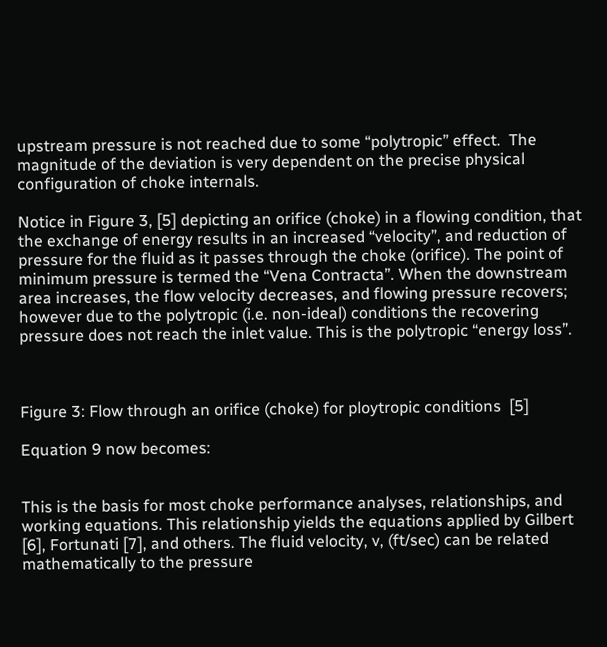upstream pressure is not reached due to some “polytropic” effect.  The magnitude of the deviation is very dependent on the precise physical configuration of choke internals.

Notice in Figure 3, [5] depicting an orifice (choke) in a flowing condition, that the exchange of energy results in an increased “velocity”, and reduction of pressure for the fluid as it passes through the choke (orifice). The point of minimum pressure is termed the “Vena Contracta”. When the downstream area increases, the flow velocity decreases, and flowing pressure recovers; however due to the polytropic (i.e. non-ideal) conditions the recovering pressure does not reach the inlet value. This is the polytropic “energy loss”.



Figure 3: Flow through an orifice (choke) for ploytropic conditions  [5]

Equation 9 now becomes:


This is the basis for most choke performance analyses, relationships, and working equations. This relationship yields the equations applied by Gilbert [6], Fortunati [7], and others. The fluid velocity, v, (ft/sec) can be related mathematically to the pressure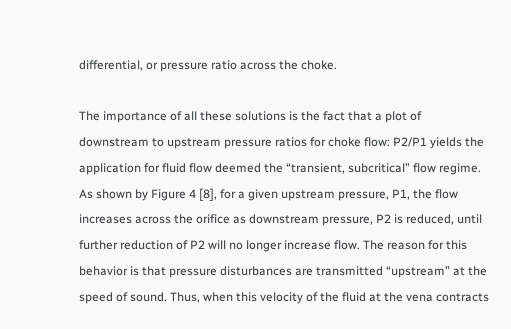differential, or pressure ratio across the choke.

The importance of all these solutions is the fact that a plot of downstream to upstream pressure ratios for choke flow: P2/P1 yields the application for fluid flow deemed the “transient, subcritical” flow regime. As shown by Figure 4 [8], for a given upstream pressure, P1, the flow increases across the orifice as downstream pressure, P2 is reduced, until further reduction of P2 will no longer increase flow. The reason for this behavior is that pressure disturbances are transmitted “upstream” at the speed of sound. Thus, when this velocity of the fluid at the vena contracts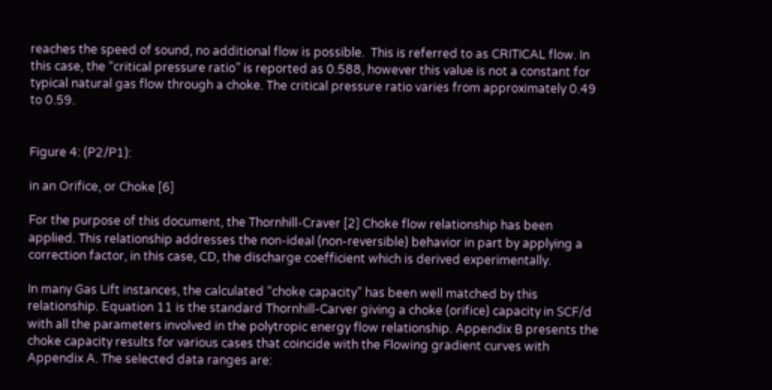reaches the speed of sound, no additional flow is possible.  This is referred to as CRITICAL flow. In this case, the “critical pressure ratio” is reported as 0.588, however this value is not a constant for typical natural gas flow through a choke. The critical pressure ratio varies from approximately 0.49 to 0.59.


Figure 4: (P2/P1):

in an Orifice, or Choke [6]

For the purpose of this document, the Thornhill-Craver [2] Choke flow relationship has been applied. This relationship addresses the non-ideal (non-reversible) behavior in part by applying a correction factor, in this case, CD, the discharge coefficient which is derived experimentally.

In many Gas Lift instances, the calculated “choke capacity” has been well matched by this relationship. Equation 11 is the standard Thornhill-Carver giving a choke (orifice) capacity in SCF/d with all the parameters involved in the polytropic energy flow relationship. Appendix B presents the choke capacity results for various cases that coincide with the Flowing gradient curves with Appendix A. The selected data ranges are: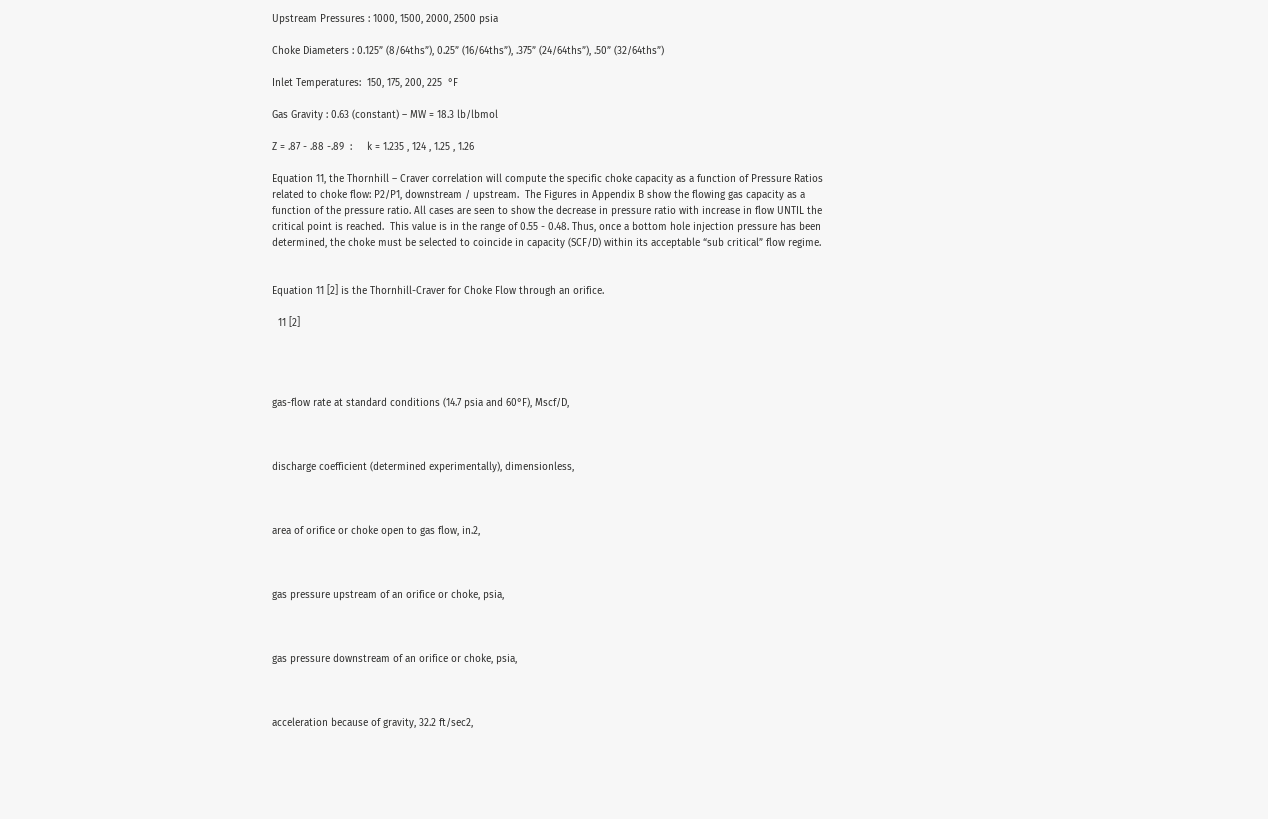Upstream Pressures : 1000, 1500, 2000, 2500 psia

Choke Diameters : 0.125” (8/64ths”), 0.25” (16/64ths”), .375” (24/64ths”), .50” (32/64ths”)

Inlet Temperatures:  150, 175, 200, 225  °F

Gas Gravity : 0.63 (constant) – MW = 18.3 lb/lbmol

Z = .87 - .88 -.89  :     k = 1.235 , 124 , 1.25 , 1.26

Equation 11, the Thornhill – Craver correlation will compute the specific choke capacity as a function of Pressure Ratios related to choke flow: P2/P1, downstream / upstream.  The Figures in Appendix B show the flowing gas capacity as a function of the pressure ratio. All cases are seen to show the decrease in pressure ratio with increase in flow UNTIL the critical point is reached.  This value is in the range of 0.55 - 0.48. Thus, once a bottom hole injection pressure has been determined, the choke must be selected to coincide in capacity (SCF/D) within its acceptable “sub critical” flow regime.


Equation 11 [2] is the Thornhill-Craver for Choke Flow through an orifice.

  11 [2]




gas-flow rate at standard conditions (14.7 psia and 60°F), Mscf/D,



discharge coefficient (determined experimentally), dimensionless,



area of orifice or choke open to gas flow, in.2,



gas pressure upstream of an orifice or choke, psia,



gas pressure downstream of an orifice or choke, psia,



acceleration because of gravity, 32.2 ft/sec2,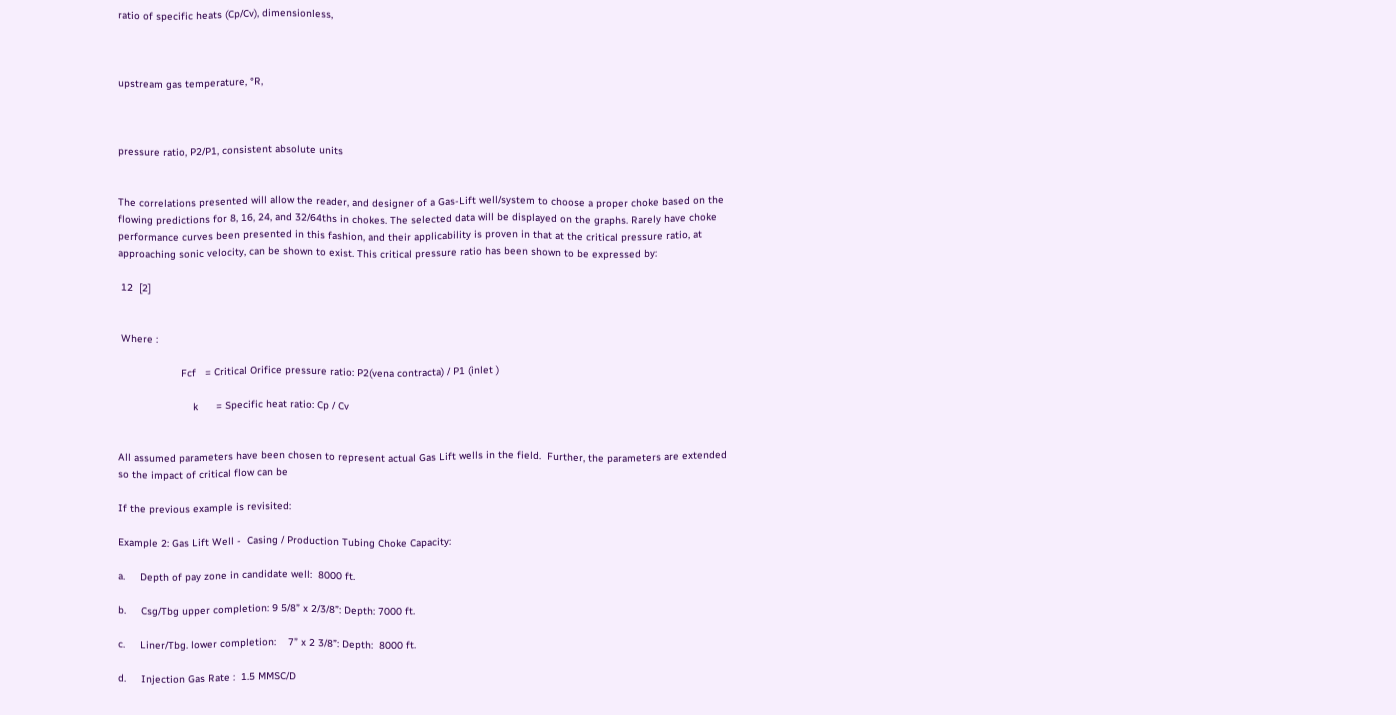ratio of specific heats (Cp/Cv), dimensionless,



upstream gas temperature, °R,



pressure ratio, P2/P1, consistent absolute units


The correlations presented will allow the reader, and designer of a Gas-Lift well/system to choose a proper choke based on the flowing predictions for 8, 16, 24, and 32/64ths in chokes. The selected data will be displayed on the graphs. Rarely have choke performance curves been presented in this fashion, and their applicability is proven in that at the critical pressure ratio, at approaching sonic velocity, can be shown to exist. This critical pressure ratio has been shown to be expressed by:

 12  [2]


 Where :

                     Fcf   = Critical Orifice pressure ratio: P2(vena contracta) / P1 (inlet )

                         k      = Specific heat ratio: Cp / Cv


All assumed parameters have been chosen to represent actual Gas Lift wells in the field.  Further, the parameters are extended so the impact of critical flow can be

If the previous example is revisited:

Example 2: Gas Lift Well -  Casing / Production Tubing Choke Capacity:

a.     Depth of pay zone in candidate well:  8000 ft.

b.     Csg/Tbg upper completion: 9 5/8” x 2/3/8”: Depth: 7000 ft.

c.     Liner/Tbg. lower completion:    7” x 2 3/8”: Depth:  8000 ft.

d.     Injection Gas Rate :  1.5 MMSC/D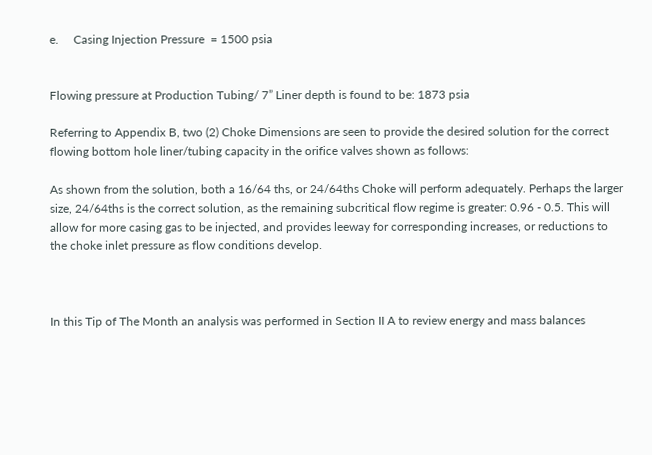e.     Casing Injection Pressure  = 1500 psia


Flowing pressure at Production Tubing/ 7” Liner depth is found to be: 1873 psia

Referring to Appendix B, two (2) Choke Dimensions are seen to provide the desired solution for the correct flowing bottom hole liner/tubing capacity in the orifice valves shown as follows:

As shown from the solution, both a 16/64 ths, or 24/64ths Choke will perform adequately. Perhaps the larger size, 24/64ths is the correct solution, as the remaining subcritical flow regime is greater: 0.96 - 0.5. This will allow for more casing gas to be injected, and provides leeway for corresponding increases, or reductions to the choke inlet pressure as flow conditions develop.



In this Tip of The Month an analysis was performed in Section II A to review energy and mass balances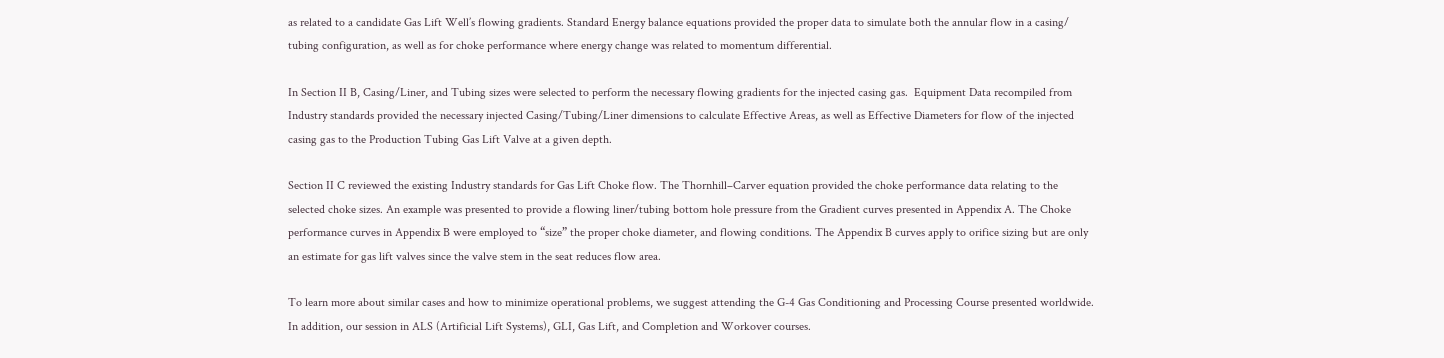as related to a candidate Gas Lift Well’s flowing gradients. Standard Energy balance equations provided the proper data to simulate both the annular flow in a casing/ tubing configuration, as well as for choke performance where energy change was related to momentum differential.

In Section II B, Casing/Liner, and Tubing sizes were selected to perform the necessary flowing gradients for the injected casing gas.  Equipment Data recompiled from Industry standards provided the necessary injected Casing/Tubing/Liner dimensions to calculate Effective Areas, as well as Effective Diameters for flow of the injected casing gas to the Production Tubing Gas Lift Valve at a given depth.

Section II C reviewed the existing Industry standards for Gas Lift Choke flow. The Thornhill–Carver equation provided the choke performance data relating to the selected choke sizes. An example was presented to provide a flowing liner/tubing bottom hole pressure from the Gradient curves presented in Appendix A. The Choke performance curves in Appendix B were employed to “size” the proper choke diameter, and flowing conditions. The Appendix B curves apply to orifice sizing but are only an estimate for gas lift valves since the valve stem in the seat reduces flow area.

To learn more about similar cases and how to minimize operational problems, we suggest attending the G-4 Gas Conditioning and Processing Course presented worldwide. In addition, our session in ALS (Artificial Lift Systems), GLI, Gas Lift, and Completion and Workover courses.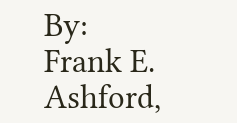By:  Frank E. Ashford,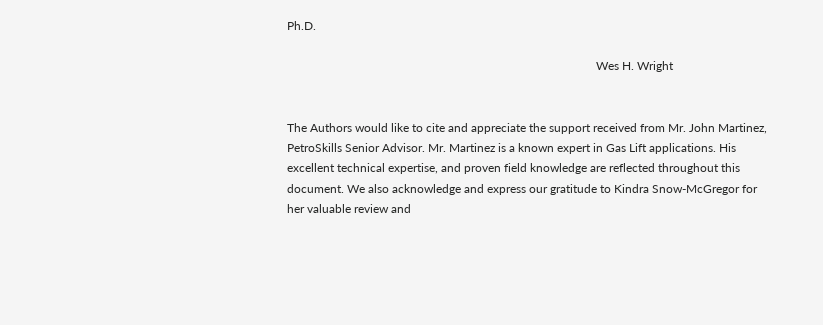Ph.D.

                                                                                                       Wes H. Wright


The Authors would like to cite and appreciate the support received from Mr. John Martinez, PetroSkills Senior Advisor. Mr. Martinez is a known expert in Gas Lift applications. His excellent technical expertise, and proven field knowledge are reflected throughout this document. We also acknowledge and express our gratitude to Kindra Snow-McGregor for her valuable review and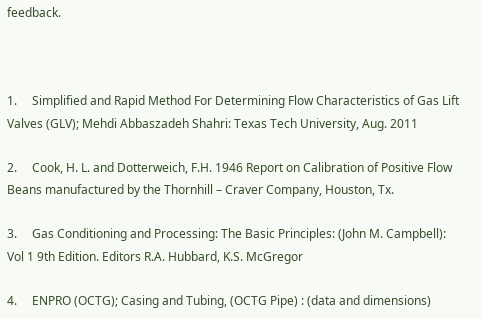feedback.



1.     Simplified and Rapid Method For Determining Flow Characteristics of Gas Lift Valves (GLV); Mehdi Abbaszadeh Shahri: Texas Tech University, Aug. 2011

2.     Cook, H. L. and Dotterweich, F.H. 1946 Report on Calibration of Positive Flow Beans manufactured by the Thornhill – Craver Company, Houston, Tx.

3.     Gas Conditioning and Processing: The Basic Principles: (John M. Campbell): Vol 1 9th Edition. Editors R.A. Hubbard, K.S. McGregor

4.     ENPRO (OCTG); Casing and Tubing, (OCTG Pipe) : (data and dimensions)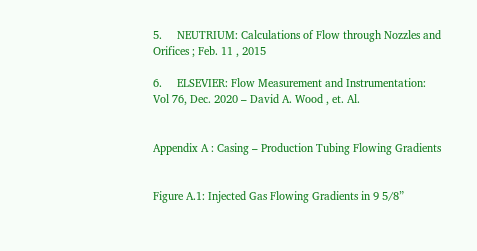5.     NEUTRIUM: Calculations of Flow through Nozzles and Orifices ; Feb. 11 , 2015

6.     ELSEVIER: Flow Measurement and Instrumentation: Vol 76, Dec. 2020 – David A. Wood , et. Al.


Appendix A : Casing – Production Tubing Flowing Gradients


Figure A.1: Injected Gas Flowing Gradients in 9 5/8”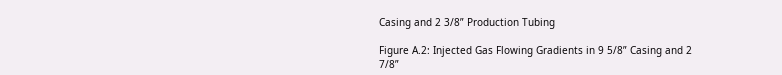Casing and 2 3/8” Production Tubing

Figure A.2: Injected Gas Flowing Gradients in 9 5/8” Casing and 2 7/8”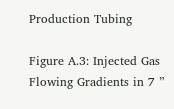Production Tubing

Figure A.3: Injected Gas Flowing Gradients in 7 ”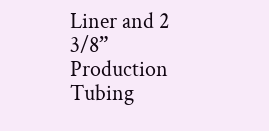Liner and 2 3/8” Production Tubing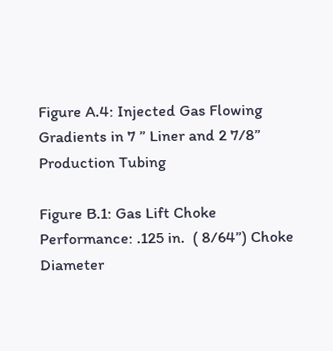Figure A.4: Injected Gas Flowing Gradients in 7 ” Liner and 2 7/8” Production Tubing

Figure B.1: Gas Lift Choke Performance: .125 in.  ( 8/64”) Choke Diameter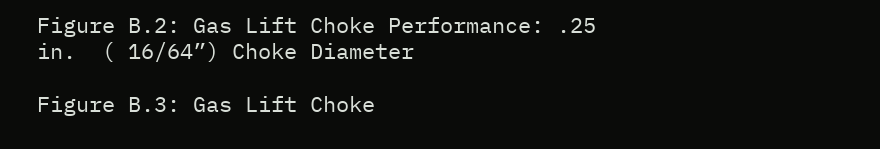Figure B.2: Gas Lift Choke Performance: .25 in.  ( 16/64”) Choke Diameter

Figure B.3: Gas Lift Choke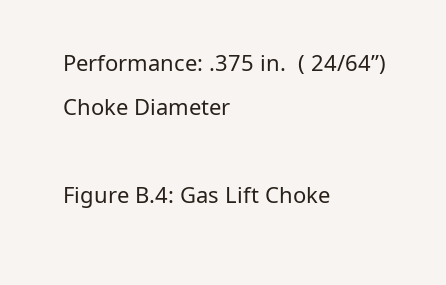Performance: .375 in.  ( 24/64”) Choke Diameter

Figure B.4: Gas Lift Choke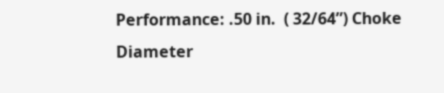Performance: .50 in.  ( 32/64”) Choke Diameter